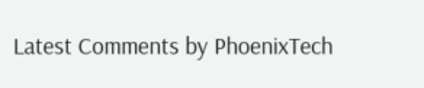Latest Comments by PhoenixTech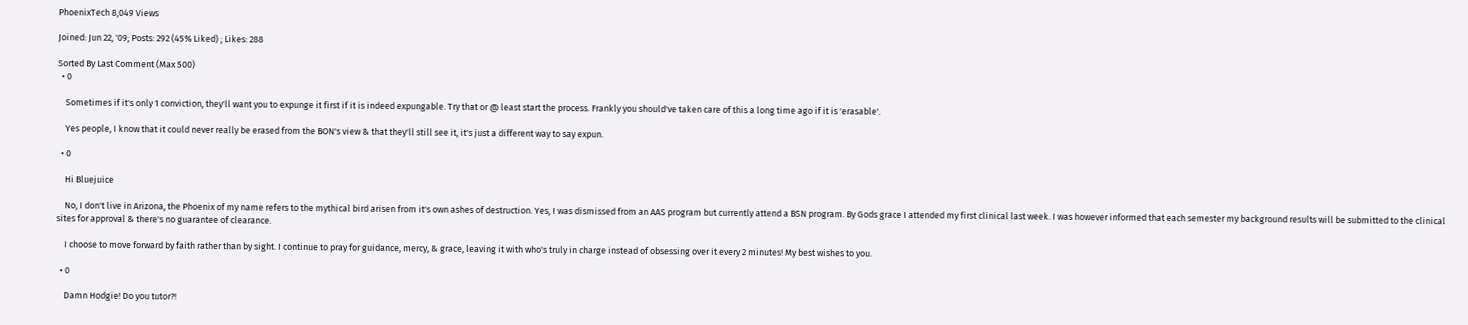PhoenixTech 8,049 Views

Joined: Jun 22, '09; Posts: 292 (45% Liked) ; Likes: 288

Sorted By Last Comment (Max 500)
  • 0

    Sometimes if it's only 1 conviction, they'll want you to expunge it first if it is indeed expungable. Try that or @ least start the process. Frankly you should've taken care of this a long time ago if it is 'erasable'.

    Yes people, I know that it could never really be erased from the BON's view & that they'll still see it, it's just a different way to say expun.

  • 0

    Hi Bluejuice

    No, I don't live in Arizona, the Phoenix of my name refers to the mythical bird arisen from it's own ashes of destruction. Yes, I was dismissed from an AAS program but currently attend a BSN program. By Gods grace I attended my first clinical last week. I was however informed that each semester my background results will be submitted to the clinical sites for approval & there's no guarantee of clearance.

    I choose to move forward by faith rather than by sight. I continue to pray for guidance, mercy, & grace, leaving it with who's truly in charge instead of obsessing over it every 2 minutes! My best wishes to you.

  • 0

    Damn Hodgie! Do you tutor?!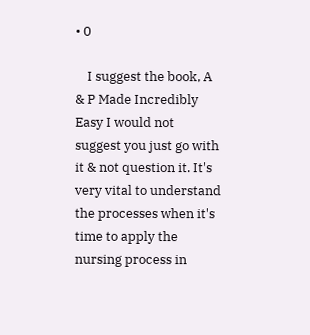• 0

    I suggest the book, A & P Made Incredibly Easy I would not suggest you just go with it & not question it. It's very vital to understand the processes when it's time to apply the nursing process in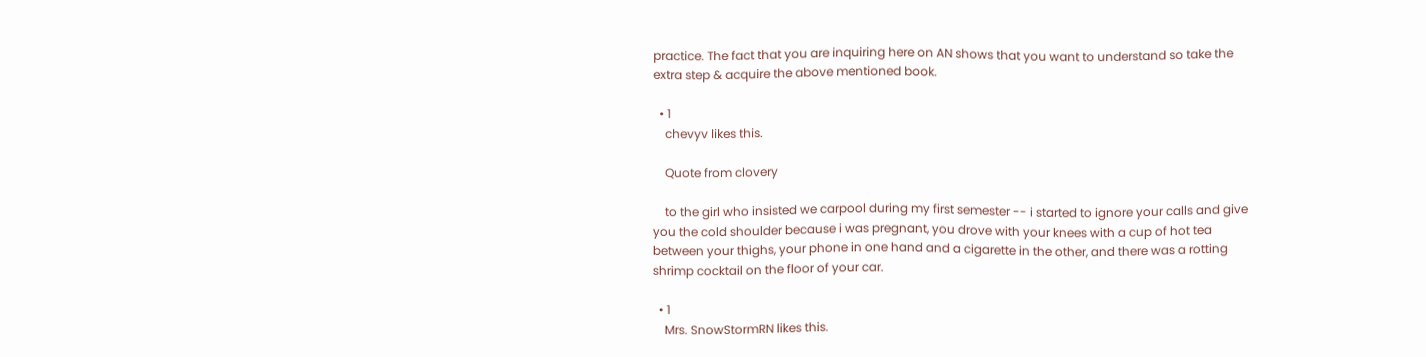practice. The fact that you are inquiring here on AN shows that you want to understand so take the extra step & acquire the above mentioned book.

  • 1
    chevyv likes this.

    Quote from clovery

    to the girl who insisted we carpool during my first semester -- i started to ignore your calls and give you the cold shoulder because i was pregnant, you drove with your knees with a cup of hot tea between your thighs, your phone in one hand and a cigarette in the other, and there was a rotting shrimp cocktail on the floor of your car.

  • 1
    Mrs. SnowStormRN likes this.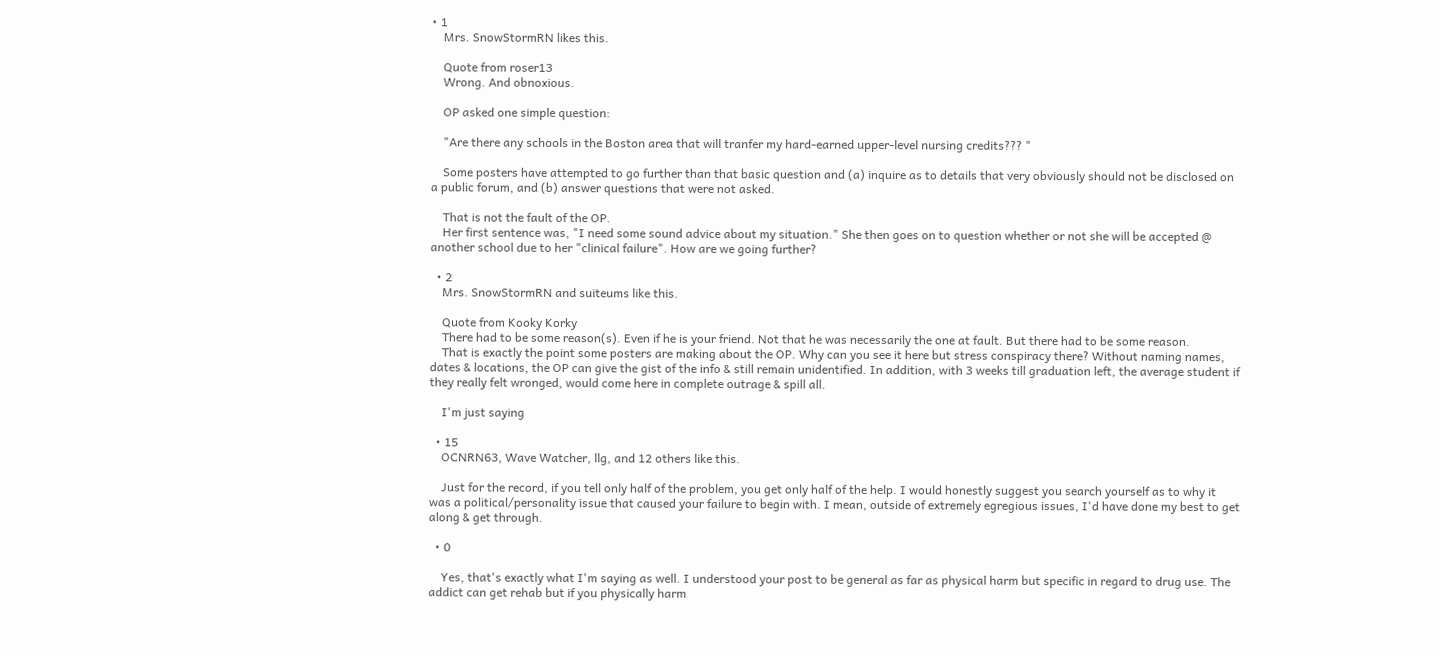• 1
    Mrs. SnowStormRN likes this.

    Quote from roser13
    Wrong. And obnoxious.

    OP asked one simple question:

    "Are there any schools in the Boston area that will tranfer my hard-earned upper-level nursing credits??? "

    Some posters have attempted to go further than that basic question and (a) inquire as to details that very obviously should not be disclosed on a public forum, and (b) answer questions that were not asked.

    That is not the fault of the OP.
    Her first sentence was, "I need some sound advice about my situation." She then goes on to question whether or not she will be accepted @ another school due to her "clinical failure". How are we going further?

  • 2
    Mrs. SnowStormRN and suiteums like this.

    Quote from Kooky Korky
    There had to be some reason(s). Even if he is your friend. Not that he was necessarily the one at fault. But there had to be some reason.
    That is exactly the point some posters are making about the OP. Why can you see it here but stress conspiracy there? Without naming names, dates & locations, the OP can give the gist of the info & still remain unidentified. In addition, with 3 weeks till graduation left, the average student if they really felt wronged, would come here in complete outrage & spill all.

    I'm just saying

  • 15
    OCNRN63, Wave Watcher, llg, and 12 others like this.

    Just for the record, if you tell only half of the problem, you get only half of the help. I would honestly suggest you search yourself as to why it was a political/personality issue that caused your failure to begin with. I mean, outside of extremely egregious issues, I'd have done my best to get along & get through.

  • 0

    Yes, that's exactly what I'm saying as well. I understood your post to be general as far as physical harm but specific in regard to drug use. The addict can get rehab but if you physically harm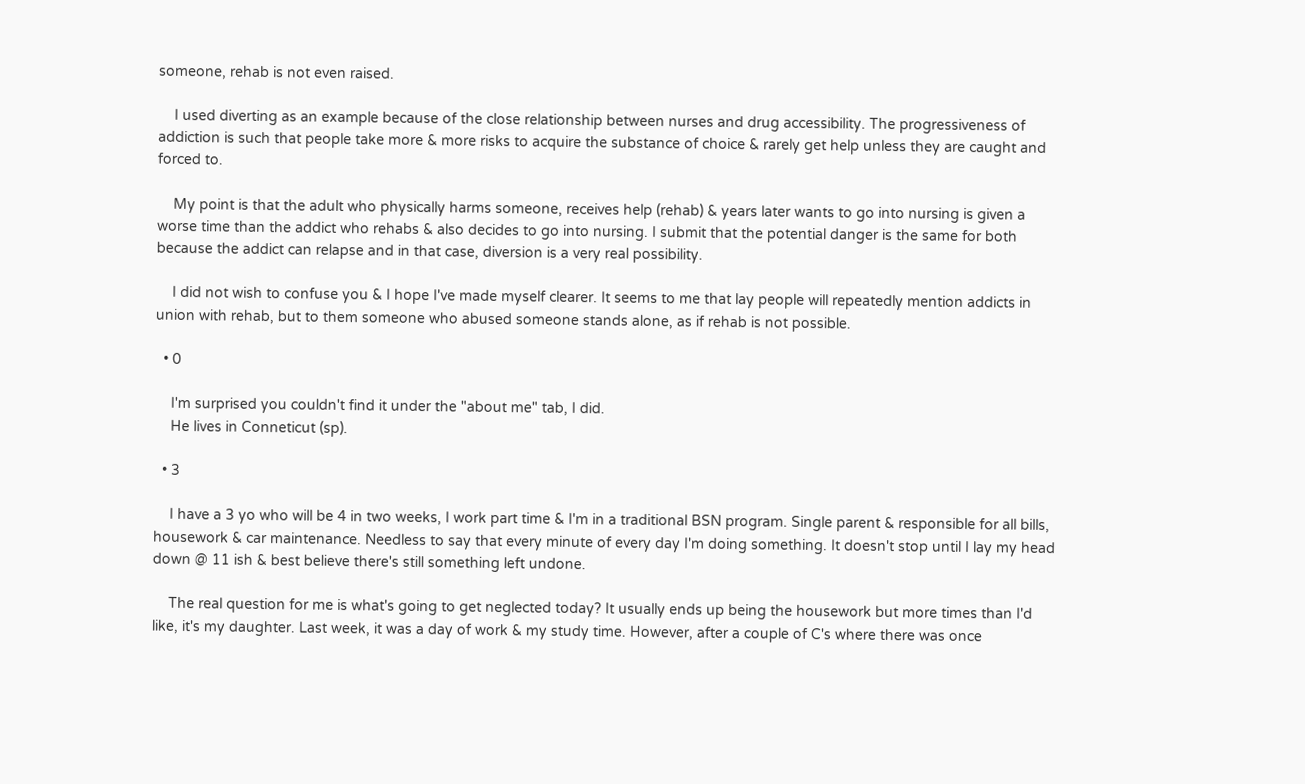someone, rehab is not even raised.

    I used diverting as an example because of the close relationship between nurses and drug accessibility. The progressiveness of addiction is such that people take more & more risks to acquire the substance of choice & rarely get help unless they are caught and forced to.

    My point is that the adult who physically harms someone, receives help (rehab) & years later wants to go into nursing is given a worse time than the addict who rehabs & also decides to go into nursing. I submit that the potential danger is the same for both because the addict can relapse and in that case, diversion is a very real possibility.

    I did not wish to confuse you & I hope I've made myself clearer. It seems to me that lay people will repeatedly mention addicts in union with rehab, but to them someone who abused someone stands alone, as if rehab is not possible.

  • 0

    I'm surprised you couldn't find it under the "about me" tab, I did.
    He lives in Conneticut (sp).

  • 3

    I have a 3 yo who will be 4 in two weeks, I work part time & I'm in a traditional BSN program. Single parent & responsible for all bills, housework & car maintenance. Needless to say that every minute of every day I'm doing something. It doesn't stop until I lay my head down @ 11 ish & best believe there's still something left undone.

    The real question for me is what's going to get neglected today? It usually ends up being the housework but more times than I'd like, it's my daughter. Last week, it was a day of work & my study time. However, after a couple of C's where there was once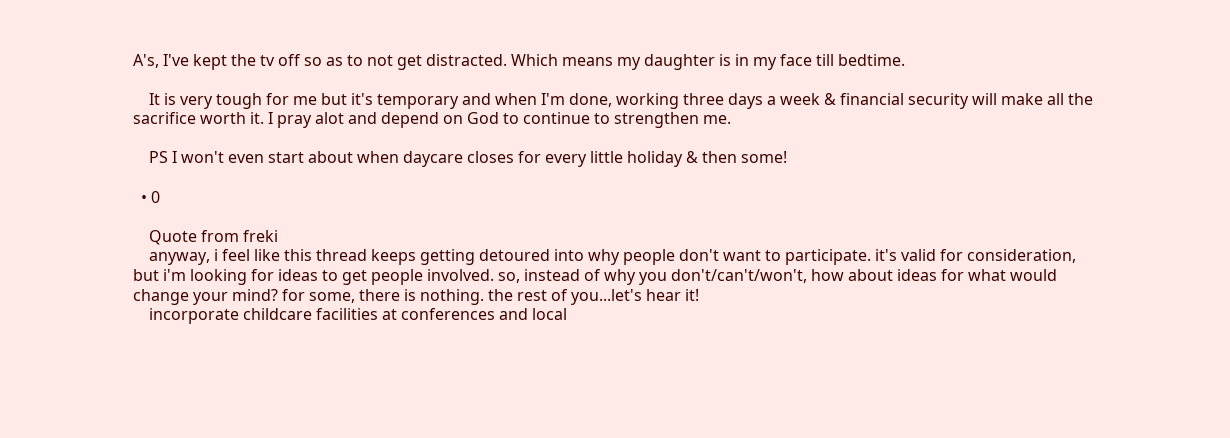A's, I've kept the tv off so as to not get distracted. Which means my daughter is in my face till bedtime.

    It is very tough for me but it's temporary and when I'm done, working three days a week & financial security will make all the sacrifice worth it. I pray alot and depend on God to continue to strengthen me.

    PS I won't even start about when daycare closes for every little holiday & then some!

  • 0

    Quote from freki
    anyway, i feel like this thread keeps getting detoured into why people don't want to participate. it's valid for consideration, but i'm looking for ideas to get people involved. so, instead of why you don't/can't/won't, how about ideas for what would change your mind? for some, there is nothing. the rest of you...let's hear it!
    incorporate childcare facilities at conferences and local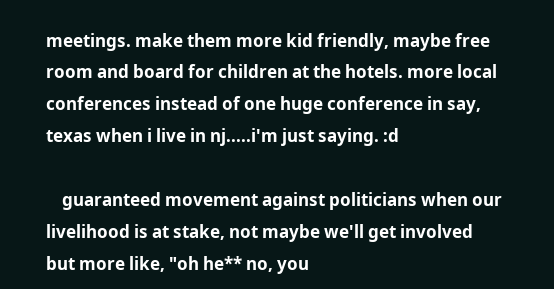meetings. make them more kid friendly, maybe free room and board for children at the hotels. more local conferences instead of one huge conference in say, texas when i live in nj.....i'm just saying. :d

    guaranteed movement against politicians when our livelihood is at stake, not maybe we'll get involved but more like, "oh he** no, you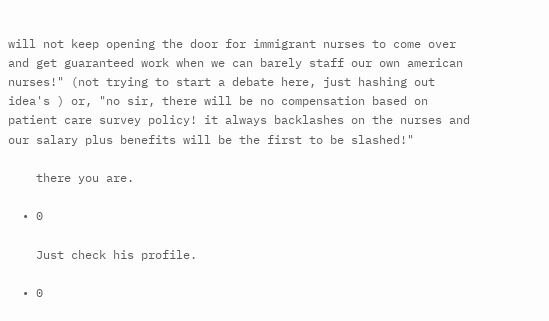will not keep opening the door for immigrant nurses to come over and get guaranteed work when we can barely staff our own american nurses!" (not trying to start a debate here, just hashing out idea's ) or, "no sir, there will be no compensation based on patient care survey policy! it always backlashes on the nurses and our salary plus benefits will be the first to be slashed!"

    there you are.

  • 0

    Just check his profile.

  • 0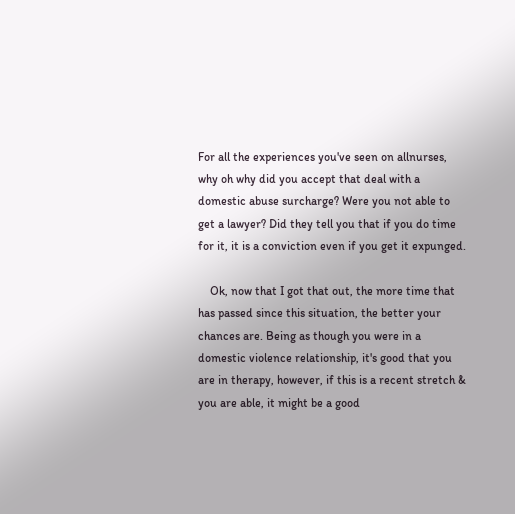For all the experiences you've seen on allnurses, why oh why did you accept that deal with a domestic abuse surcharge? Were you not able to get a lawyer? Did they tell you that if you do time for it, it is a conviction even if you get it expunged.

    Ok, now that I got that out, the more time that has passed since this situation, the better your chances are. Being as though you were in a domestic violence relationship, it's good that you are in therapy, however, if this is a recent stretch & you are able, it might be a good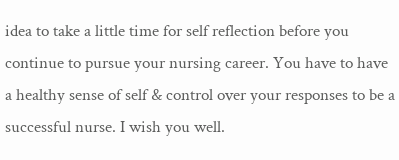idea to take a little time for self reflection before you continue to pursue your nursing career. You have to have a healthy sense of self & control over your responses to be a successful nurse. I wish you well.